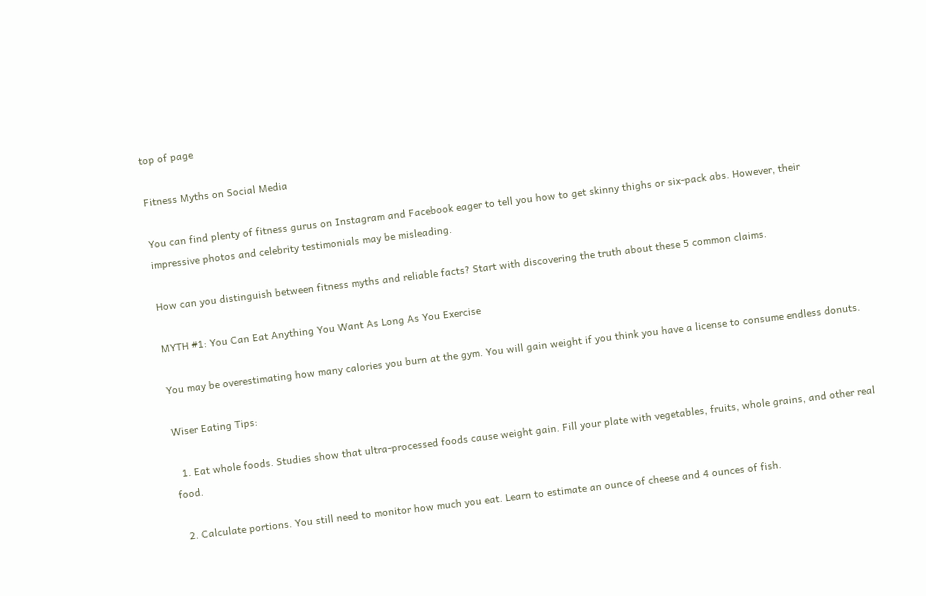top of page

Fitness Myths on Social Media

You can find plenty of fitness gurus on Instagram and Facebook eager to tell you how to get skinny thighs or six-pack abs. However, their impressive photos and celebrity testimonials may be misleading.

How can you distinguish between fitness myths and reliable facts? Start with discovering the truth about these 5 common claims.

MYTH #1: You Can Eat Anything You Want As Long As You Exercise

You may be overestimating how many calories you burn at the gym. You will gain weight if you think you have a license to consume endless donuts.

Wiser Eating Tips:

  1. Eat whole foods. Studies show that ultra-processed foods cause weight gain. Fill your plate with vegetables, fruits, whole grains, and other real food.

  2. Calculate portions. You still need to monitor how much you eat. Learn to estimate an ounce of cheese and 4 ounces of fish.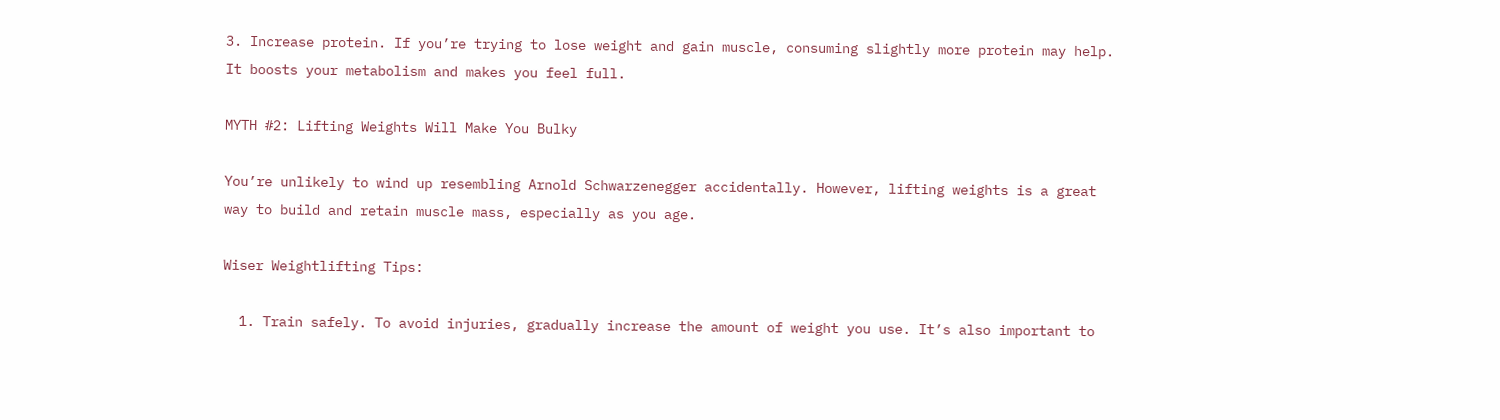3. Increase protein. If you’re trying to lose weight and gain muscle, consuming slightly more protein may help. It boosts your metabolism and makes you feel full.

MYTH #2: Lifting Weights Will Make You Bulky

You’re unlikely to wind up resembling Arnold Schwarzenegger accidentally. However, lifting weights is a great way to build and retain muscle mass, especially as you age.

Wiser Weightlifting Tips:

  1. Train safely. To avoid injuries, gradually increase the amount of weight you use. It’s also important to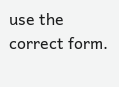use the correct form.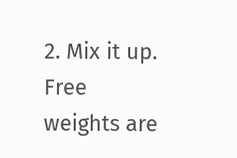2. Mix it up. Free weights are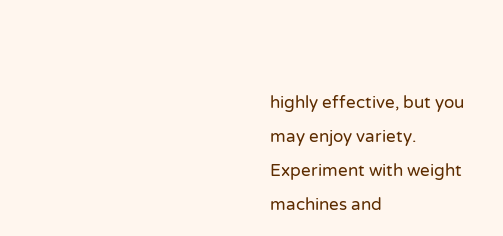highly effective, but you may enjoy variety. Experiment with weight machines and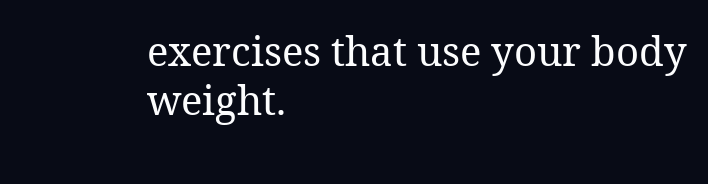exercises that use your body weight.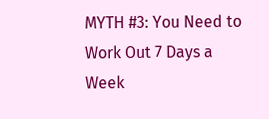MYTH #3: You Need to Work Out 7 Days a Week